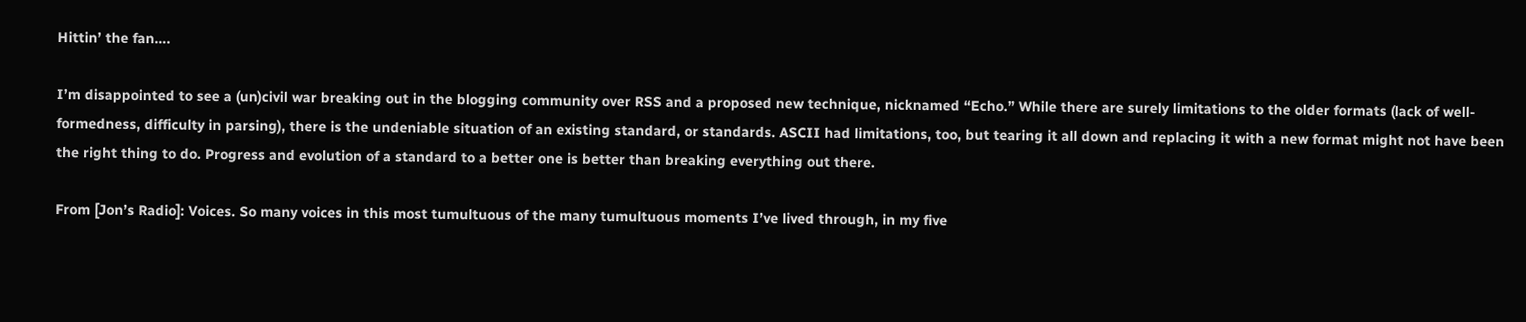Hittin’ the fan….

I’m disappointed to see a (un)civil war breaking out in the blogging community over RSS and a proposed new technique, nicknamed “Echo.” While there are surely limitations to the older formats (lack of well-formedness, difficulty in parsing), there is the undeniable situation of an existing standard, or standards. ASCII had limitations, too, but tearing it all down and replacing it with a new format might not have been the right thing to do. Progress and evolution of a standard to a better one is better than breaking everything out there.

From [Jon’s Radio]: Voices. So many voices in this most tumultuous of the many tumultuous moments I’ve lived through, in my five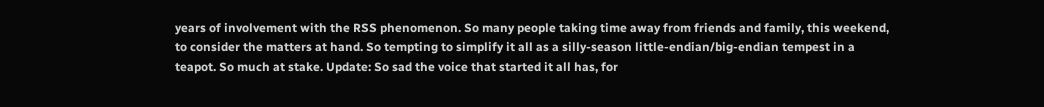years of involvement with the RSS phenomenon. So many people taking time away from friends and family, this weekend, to consider the matters at hand. So tempting to simplify it all as a silly-season little-endian/big-endian tempest in a teapot. So much at stake. Update: So sad the voice that started it all has, for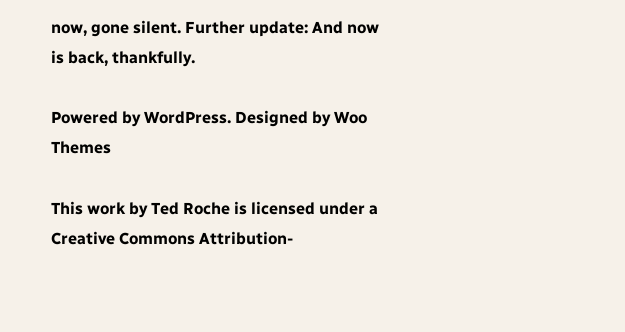now, gone silent. Further update: And now is back, thankfully.

Powered by WordPress. Designed by Woo Themes

This work by Ted Roche is licensed under a Creative Commons Attribution-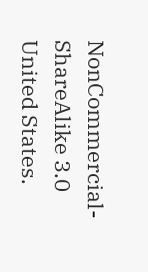NonCommercial-ShareAlike 3.0 United States.